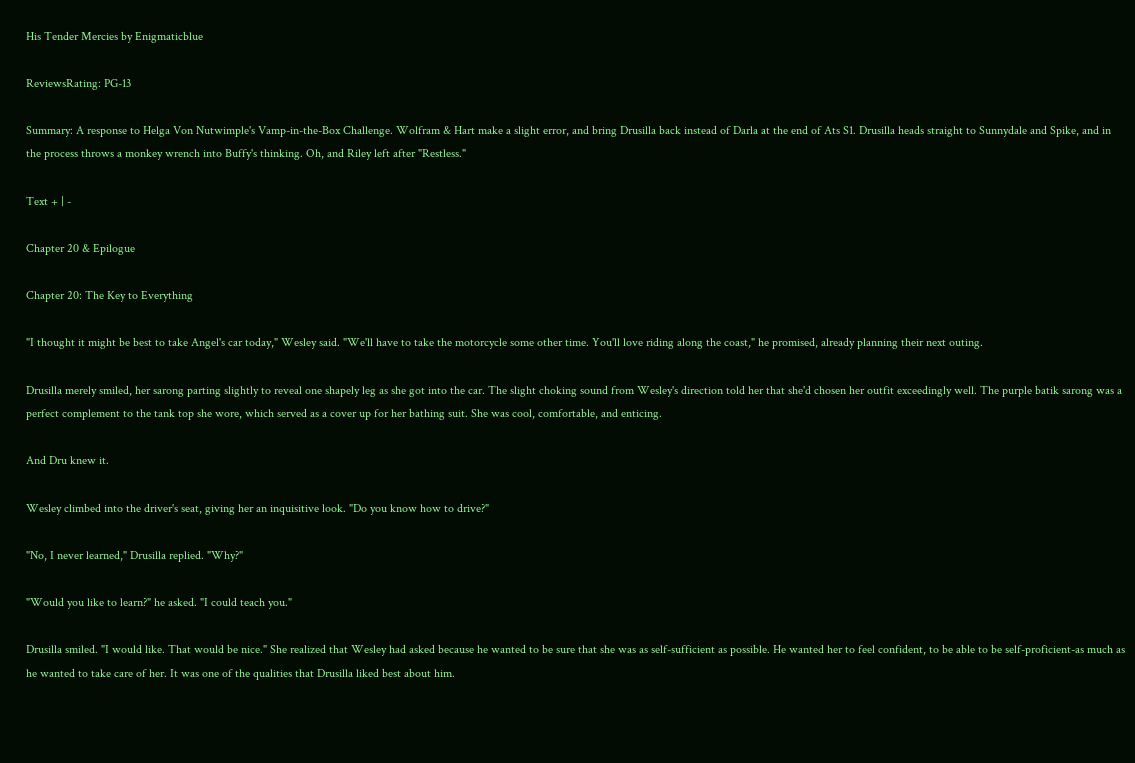His Tender Mercies by Enigmaticblue

ReviewsRating: PG-13

Summary: A response to Helga Von Nutwimple's Vamp-in-the-Box Challenge. Wolfram & Hart make a slight error, and bring Drusilla back instead of Darla at the end of Ats S1. Drusilla heads straight to Sunnydale and Spike, and in the process throws a monkey wrench into Buffy's thinking. Oh, and Riley left after "Restless."

Text + | -

Chapter 20 & Epilogue

Chapter 20: The Key to Everything

"I thought it might be best to take Angel's car today," Wesley said. "We'll have to take the motorcycle some other time. You'll love riding along the coast," he promised, already planning their next outing.

Drusilla merely smiled, her sarong parting slightly to reveal one shapely leg as she got into the car. The slight choking sound from Wesley's direction told her that she'd chosen her outfit exceedingly well. The purple batik sarong was a perfect complement to the tank top she wore, which served as a cover up for her bathing suit. She was cool, comfortable, and enticing.

And Dru knew it.

Wesley climbed into the driver's seat, giving her an inquisitive look. "Do you know how to drive?"

"No, I never learned," Drusilla replied. "Why?"

"Would you like to learn?" he asked. "I could teach you."

Drusilla smiled. "I would like. That would be nice." She realized that Wesley had asked because he wanted to be sure that she was as self-sufficient as possible. He wanted her to feel confident, to be able to be self-proficient-as much as he wanted to take care of her. It was one of the qualities that Drusilla liked best about him.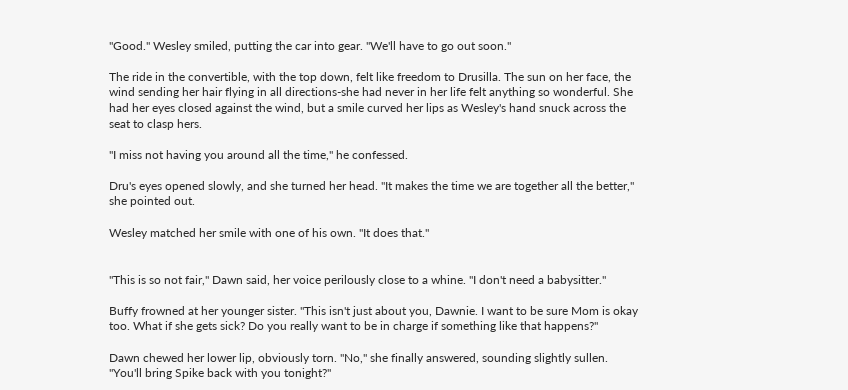"Good." Wesley smiled, putting the car into gear. "We'll have to go out soon."

The ride in the convertible, with the top down, felt like freedom to Drusilla. The sun on her face, the wind sending her hair flying in all directions-she had never in her life felt anything so wonderful. She had her eyes closed against the wind, but a smile curved her lips as Wesley's hand snuck across the seat to clasp hers.

"I miss not having you around all the time," he confessed.

Dru's eyes opened slowly, and she turned her head. "It makes the time we are together all the better," she pointed out.

Wesley matched her smile with one of his own. "It does that."


"This is so not fair," Dawn said, her voice perilously close to a whine. "I don't need a babysitter."

Buffy frowned at her younger sister. "This isn't just about you, Dawnie. I want to be sure Mom is okay too. What if she gets sick? Do you really want to be in charge if something like that happens?"

Dawn chewed her lower lip, obviously torn. "No," she finally answered, sounding slightly sullen. "You'll bring Spike back with you tonight?"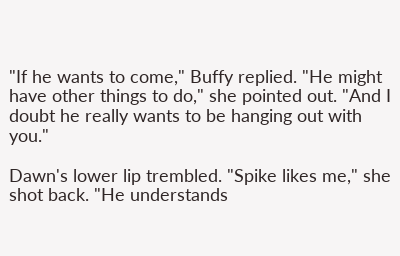"If he wants to come," Buffy replied. "He might have other things to do," she pointed out. "And I doubt he really wants to be hanging out with you."

Dawn's lower lip trembled. "Spike likes me," she shot back. "He understands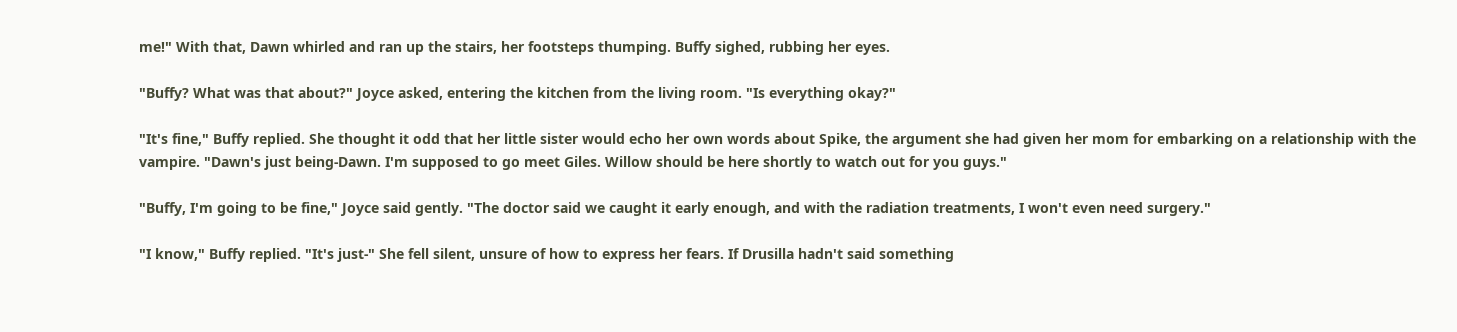me!" With that, Dawn whirled and ran up the stairs, her footsteps thumping. Buffy sighed, rubbing her eyes.

"Buffy? What was that about?" Joyce asked, entering the kitchen from the living room. "Is everything okay?"

"It's fine," Buffy replied. She thought it odd that her little sister would echo her own words about Spike, the argument she had given her mom for embarking on a relationship with the vampire. "Dawn's just being-Dawn. I'm supposed to go meet Giles. Willow should be here shortly to watch out for you guys."

"Buffy, I'm going to be fine," Joyce said gently. "The doctor said we caught it early enough, and with the radiation treatments, I won't even need surgery."

"I know," Buffy replied. "It's just-" She fell silent, unsure of how to express her fears. If Drusilla hadn't said something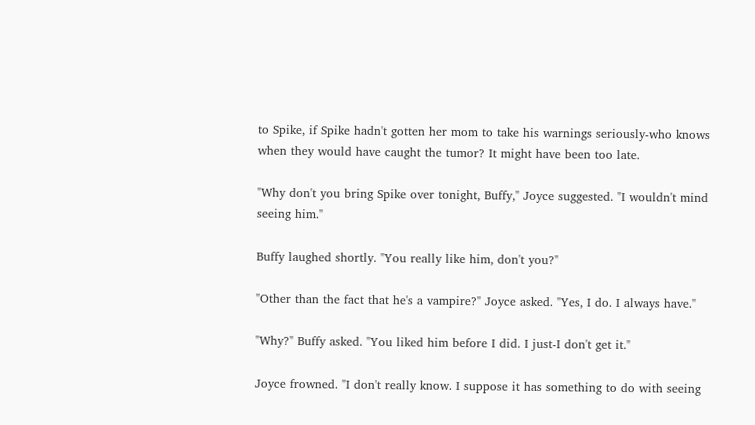to Spike, if Spike hadn't gotten her mom to take his warnings seriously-who knows when they would have caught the tumor? It might have been too late.

"Why don't you bring Spike over tonight, Buffy," Joyce suggested. "I wouldn't mind seeing him."

Buffy laughed shortly. "You really like him, don't you?"

"Other than the fact that he's a vampire?" Joyce asked. "Yes, I do. I always have."

"Why?" Buffy asked. "You liked him before I did. I just-I don't get it."

Joyce frowned. "I don't really know. I suppose it has something to do with seeing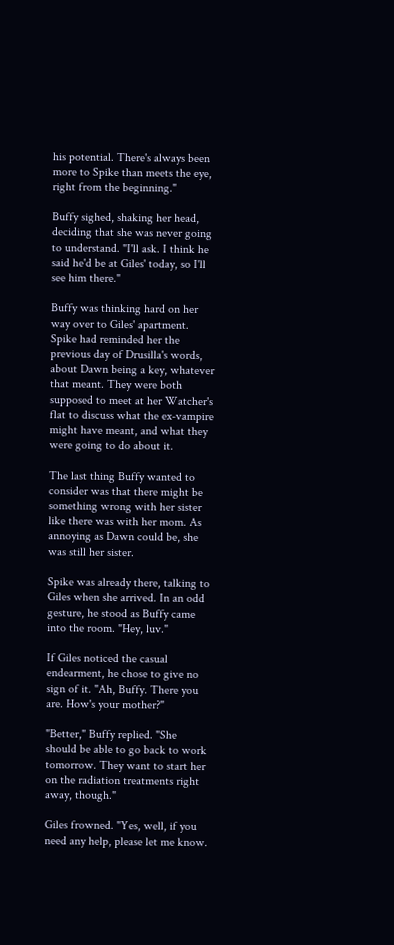his potential. There's always been more to Spike than meets the eye, right from the beginning."

Buffy sighed, shaking her head, deciding that she was never going to understand. "I'll ask. I think he said he'd be at Giles' today, so I'll see him there."

Buffy was thinking hard on her way over to Giles' apartment. Spike had reminded her the previous day of Drusilla's words, about Dawn being a key, whatever that meant. They were both supposed to meet at her Watcher's flat to discuss what the ex-vampire might have meant, and what they were going to do about it.

The last thing Buffy wanted to consider was that there might be something wrong with her sister like there was with her mom. As annoying as Dawn could be, she was still her sister.

Spike was already there, talking to Giles when she arrived. In an odd gesture, he stood as Buffy came into the room. "Hey, luv."

If Giles noticed the casual endearment, he chose to give no sign of it. "Ah, Buffy. There you are. How's your mother?"

"Better," Buffy replied. "She should be able to go back to work tomorrow. They want to start her on the radiation treatments right away, though."

Giles frowned. "Yes, well, if you need any help, please let me know.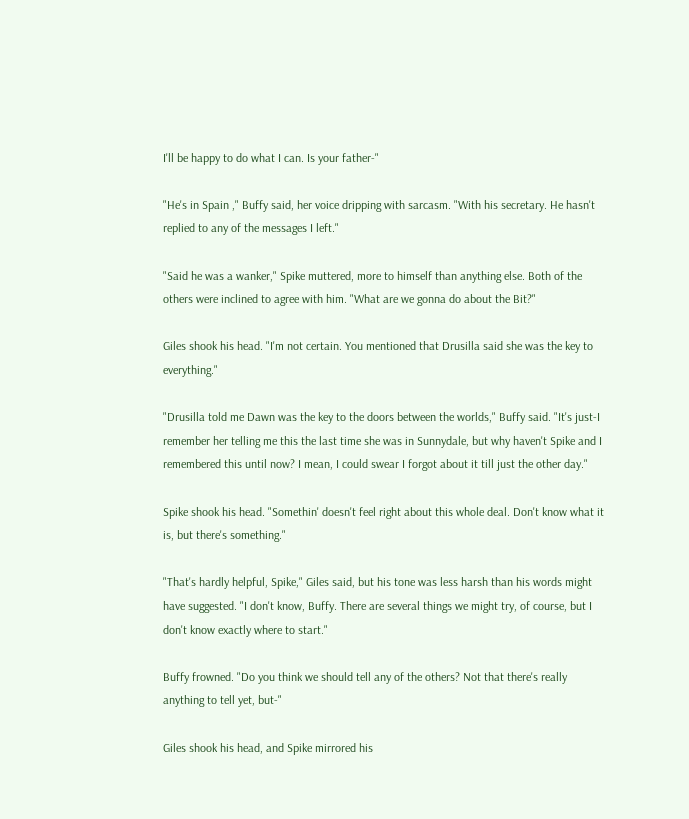I'll be happy to do what I can. Is your father-"

"He's in Spain ," Buffy said, her voice dripping with sarcasm. "With his secretary. He hasn't replied to any of the messages I left."

"Said he was a wanker," Spike muttered, more to himself than anything else. Both of the others were inclined to agree with him. "What are we gonna do about the Bit?"

Giles shook his head. "I'm not certain. You mentioned that Drusilla said she was the key to everything."

"Drusilla told me Dawn was the key to the doors between the worlds," Buffy said. "It's just-I remember her telling me this the last time she was in Sunnydale, but why haven't Spike and I remembered this until now? I mean, I could swear I forgot about it till just the other day."

Spike shook his head. "Somethin' doesn't feel right about this whole deal. Don't know what it is, but there's something."

"That's hardly helpful, Spike," Giles said, but his tone was less harsh than his words might have suggested. "I don't know, Buffy. There are several things we might try, of course, but I don't know exactly where to start."

Buffy frowned. "Do you think we should tell any of the others? Not that there's really anything to tell yet, but-"

Giles shook his head, and Spike mirrored his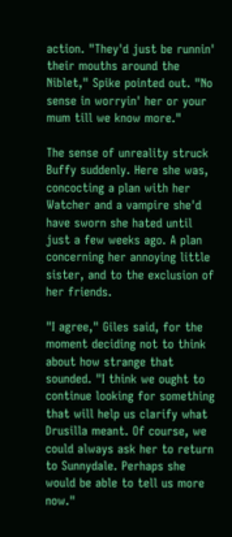action. "They'd just be runnin' their mouths around the Niblet," Spike pointed out. "No sense in worryin' her or your mum till we know more."

The sense of unreality struck Buffy suddenly. Here she was, concocting a plan with her Watcher and a vampire she'd have sworn she hated until just a few weeks ago. A plan concerning her annoying little sister, and to the exclusion of her friends.

"I agree," Giles said, for the moment deciding not to think about how strange that sounded. "I think we ought to continue looking for something that will help us clarify what Drusilla meant. Of course, we could always ask her to return to Sunnydale. Perhaps she would be able to tell us more now."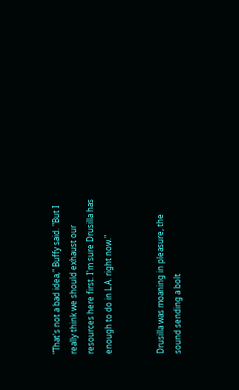"That's not a bad idea," Buffy said. "But I really think we should exhaust our resources here first. I'm sure Drusilla has enough to do in L.A. right now."


Drusilla was moaning in pleasure, the sound sending a bolt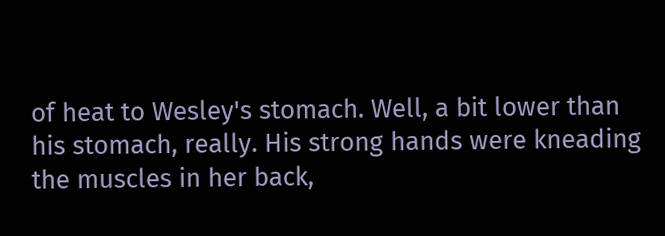of heat to Wesley's stomach. Well, a bit lower than his stomach, really. His strong hands were kneading the muscles in her back,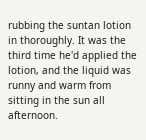rubbing the suntan lotion in thoroughly. It was the third time he'd applied the lotion, and the liquid was runny and warm from sitting in the sun all afternoon.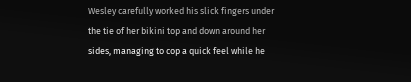Wesley carefully worked his slick fingers under the tie of her bikini top and down around her sides, managing to cop a quick feel while he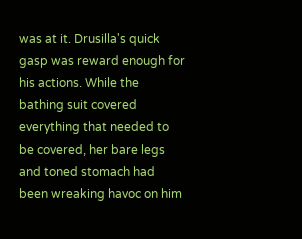was at it. Drusilla's quick gasp was reward enough for his actions. While the bathing suit covered everything that needed to be covered, her bare legs and toned stomach had been wreaking havoc on him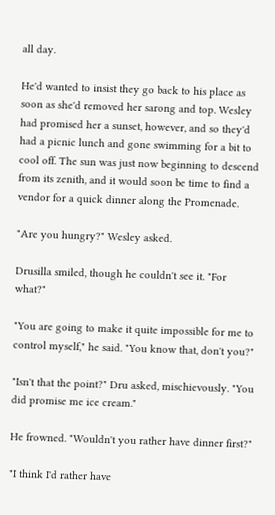all day.

He'd wanted to insist they go back to his place as soon as she'd removed her sarong and top. Wesley had promised her a sunset, however, and so they'd had a picnic lunch and gone swimming for a bit to cool off. The sun was just now beginning to descend from its zenith, and it would soon be time to find a vendor for a quick dinner along the Promenade.

"Are you hungry?" Wesley asked.

Drusilla smiled, though he couldn't see it. "For what?"

"You are going to make it quite impossible for me to control myself," he said. "You know that, don't you?"

"Isn't that the point?" Dru asked, mischievously. "You did promise me ice cream."

He frowned. "Wouldn't you rather have dinner first?"

"I think I'd rather have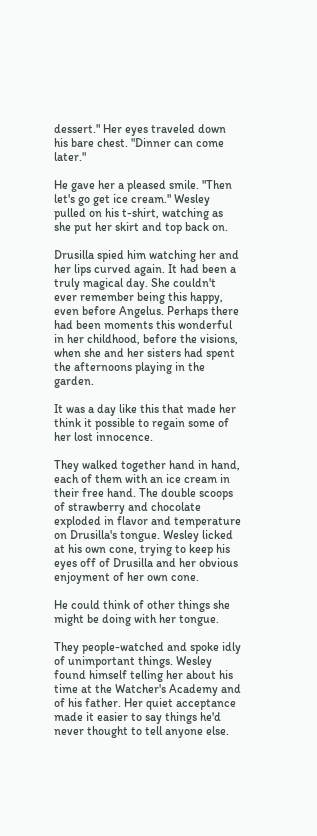dessert." Her eyes traveled down his bare chest. "Dinner can come later."

He gave her a pleased smile. "Then let's go get ice cream." Wesley pulled on his t-shirt, watching as she put her skirt and top back on.

Drusilla spied him watching her and her lips curved again. It had been a truly magical day. She couldn't ever remember being this happy, even before Angelus. Perhaps there had been moments this wonderful in her childhood, before the visions, when she and her sisters had spent the afternoons playing in the garden.

It was a day like this that made her think it possible to regain some of her lost innocence.

They walked together hand in hand, each of them with an ice cream in their free hand. The double scoops of strawberry and chocolate exploded in flavor and temperature on Drusilla's tongue. Wesley licked at his own cone, trying to keep his eyes off of Drusilla and her obvious enjoyment of her own cone.

He could think of other things she might be doing with her tongue.

They people-watched and spoke idly of unimportant things. Wesley found himself telling her about his time at the Watcher's Academy and of his father. Her quiet acceptance made it easier to say things he'd never thought to tell anyone else.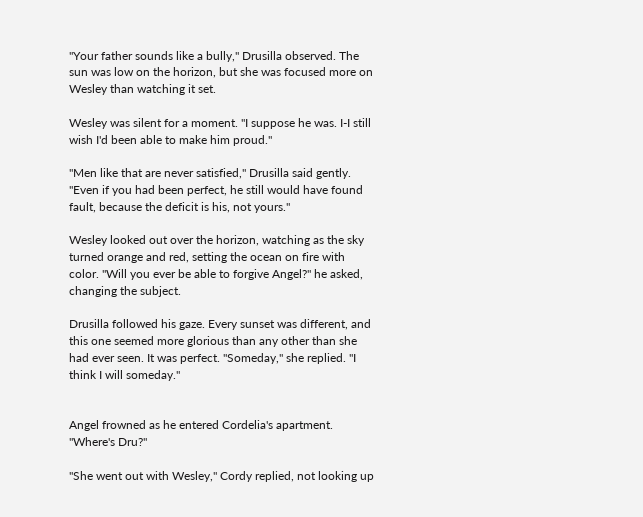"Your father sounds like a bully," Drusilla observed. The sun was low on the horizon, but she was focused more on Wesley than watching it set.

Wesley was silent for a moment. "I suppose he was. I-I still wish I'd been able to make him proud."

"Men like that are never satisfied," Drusilla said gently. "Even if you had been perfect, he still would have found fault, because the deficit is his, not yours."

Wesley looked out over the horizon, watching as the sky turned orange and red, setting the ocean on fire with color. "Will you ever be able to forgive Angel?" he asked, changing the subject.

Drusilla followed his gaze. Every sunset was different, and this one seemed more glorious than any other than she had ever seen. It was perfect. "Someday," she replied. "I think I will someday."


Angel frowned as he entered Cordelia's apartment. "Where's Dru?"

"She went out with Wesley," Cordy replied, not looking up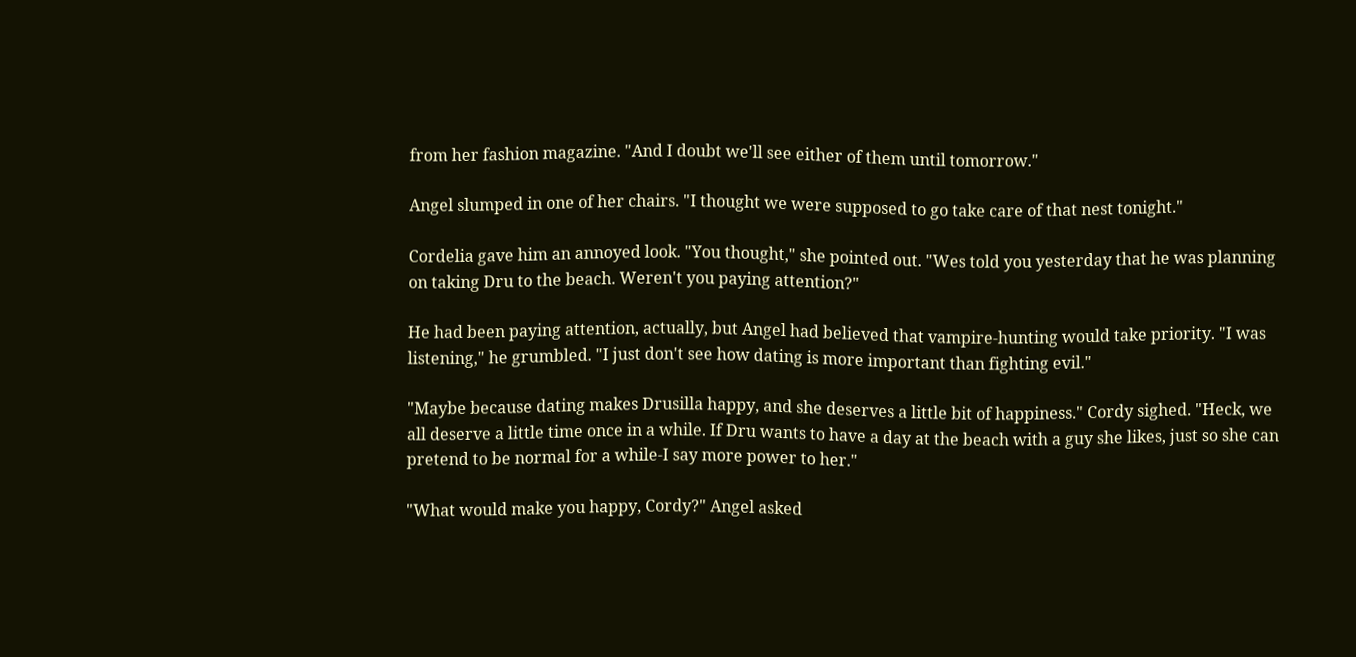from her fashion magazine. "And I doubt we'll see either of them until tomorrow."

Angel slumped in one of her chairs. "I thought we were supposed to go take care of that nest tonight."

Cordelia gave him an annoyed look. "You thought," she pointed out. "Wes told you yesterday that he was planning on taking Dru to the beach. Weren't you paying attention?"

He had been paying attention, actually, but Angel had believed that vampire-hunting would take priority. "I was listening," he grumbled. "I just don't see how dating is more important than fighting evil."

"Maybe because dating makes Drusilla happy, and she deserves a little bit of happiness." Cordy sighed. "Heck, we all deserve a little time once in a while. If Dru wants to have a day at the beach with a guy she likes, just so she can pretend to be normal for a while-I say more power to her."

"What would make you happy, Cordy?" Angel asked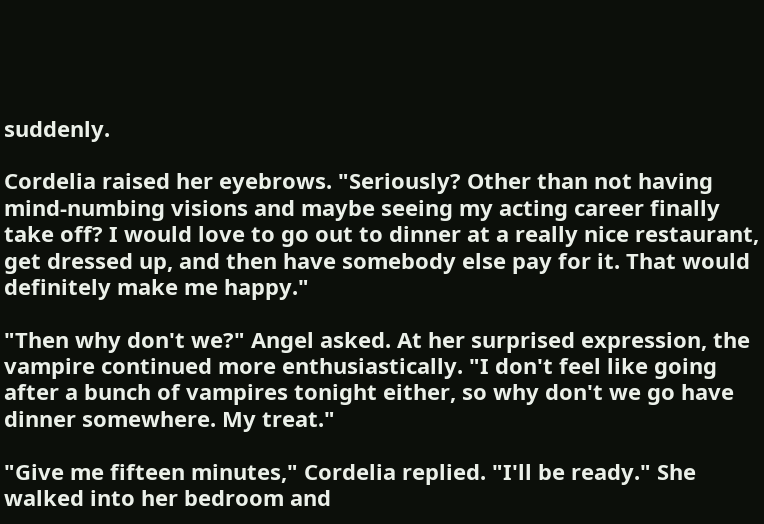suddenly.

Cordelia raised her eyebrows. "Seriously? Other than not having mind-numbing visions and maybe seeing my acting career finally take off? I would love to go out to dinner at a really nice restaurant, get dressed up, and then have somebody else pay for it. That would definitely make me happy."

"Then why don't we?" Angel asked. At her surprised expression, the vampire continued more enthusiastically. "I don't feel like going after a bunch of vampires tonight either, so why don't we go have dinner somewhere. My treat."

"Give me fifteen minutes," Cordelia replied. "I'll be ready." She walked into her bedroom and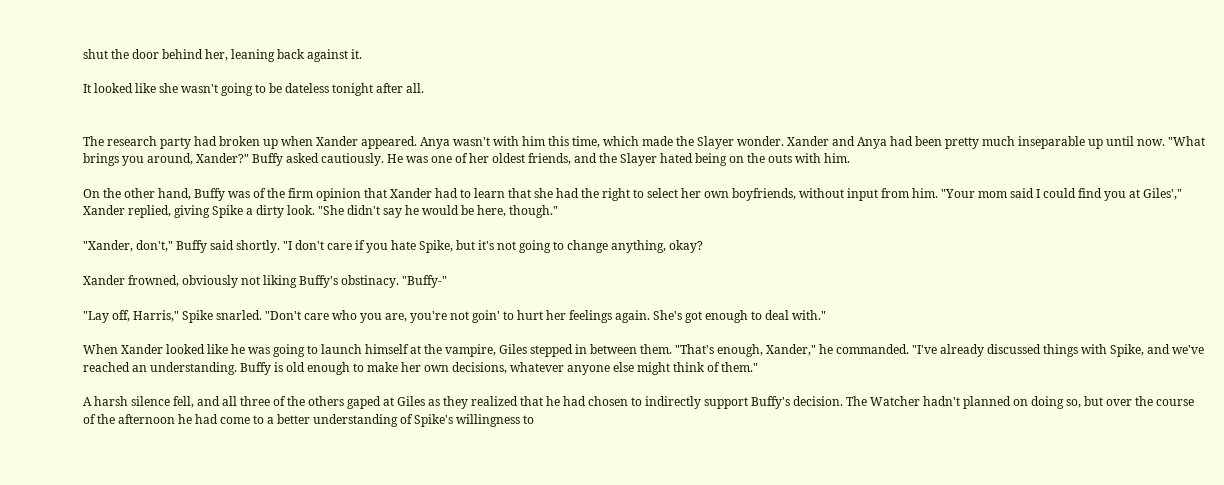shut the door behind her, leaning back against it.

It looked like she wasn't going to be dateless tonight after all.


The research party had broken up when Xander appeared. Anya wasn't with him this time, which made the Slayer wonder. Xander and Anya had been pretty much inseparable up until now. "What brings you around, Xander?" Buffy asked cautiously. He was one of her oldest friends, and the Slayer hated being on the outs with him.

On the other hand, Buffy was of the firm opinion that Xander had to learn that she had the right to select her own boyfriends, without input from him. "Your mom said I could find you at Giles'," Xander replied, giving Spike a dirty look. "She didn't say he would be here, though."

"Xander, don't," Buffy said shortly. "I don't care if you hate Spike, but it's not going to change anything, okay?

Xander frowned, obviously not liking Buffy's obstinacy. "Buffy-"

"Lay off, Harris," Spike snarled. "Don't care who you are, you're not goin' to hurt her feelings again. She's got enough to deal with."

When Xander looked like he was going to launch himself at the vampire, Giles stepped in between them. "That's enough, Xander," he commanded. "I've already discussed things with Spike, and we've reached an understanding. Buffy is old enough to make her own decisions, whatever anyone else might think of them."

A harsh silence fell, and all three of the others gaped at Giles as they realized that he had chosen to indirectly support Buffy's decision. The Watcher hadn't planned on doing so, but over the course of the afternoon he had come to a better understanding of Spike's willingness to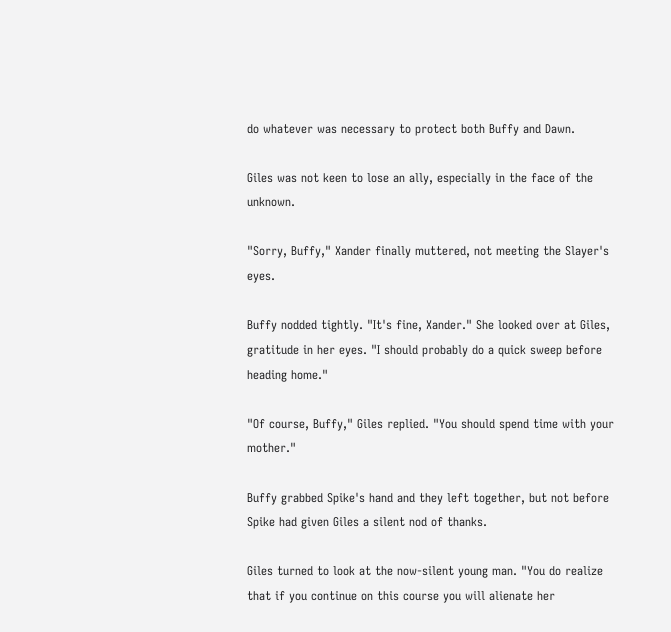do whatever was necessary to protect both Buffy and Dawn.

Giles was not keen to lose an ally, especially in the face of the unknown.

"Sorry, Buffy," Xander finally muttered, not meeting the Slayer's eyes.

Buffy nodded tightly. "It's fine, Xander." She looked over at Giles, gratitude in her eyes. "I should probably do a quick sweep before heading home."

"Of course, Buffy," Giles replied. "You should spend time with your mother."

Buffy grabbed Spike's hand and they left together, but not before Spike had given Giles a silent nod of thanks.

Giles turned to look at the now-silent young man. "You do realize that if you continue on this course you will alienate her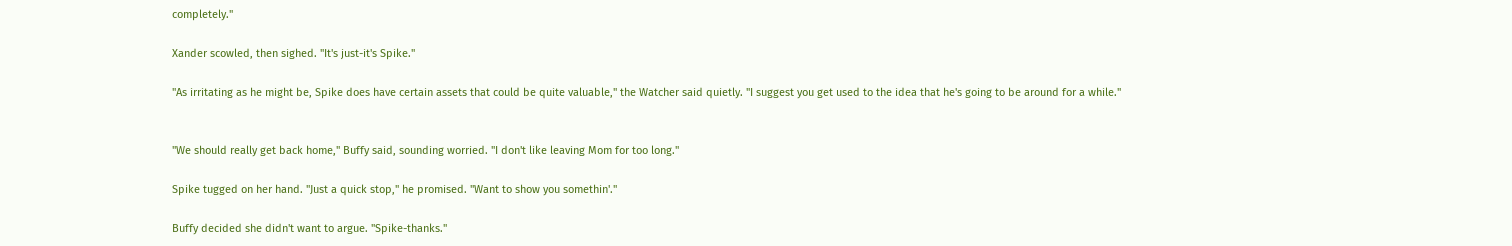completely."

Xander scowled, then sighed. "It's just-it's Spike."

"As irritating as he might be, Spike does have certain assets that could be quite valuable," the Watcher said quietly. "I suggest you get used to the idea that he's going to be around for a while."


"We should really get back home," Buffy said, sounding worried. "I don't like leaving Mom for too long."

Spike tugged on her hand. "Just a quick stop," he promised. "Want to show you somethin'."

Buffy decided she didn't want to argue. "Spike-thanks."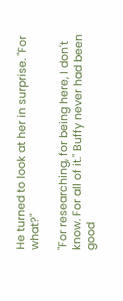He turned to look at her in surprise. "For what?"

"For researching, for being here, I don't know. For all of it." Buffy never had been good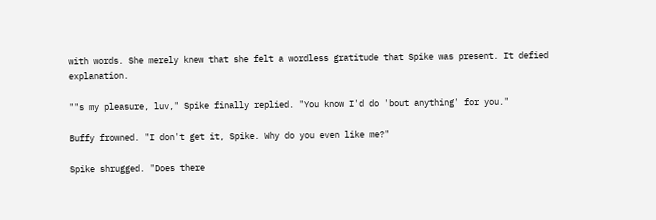with words. She merely knew that she felt a wordless gratitude that Spike was present. It defied explanation.

""s my pleasure, luv," Spike finally replied. "You know I'd do 'bout anything' for you."

Buffy frowned. "I don't get it, Spike. Why do you even like me?"

Spike shrugged. "Does there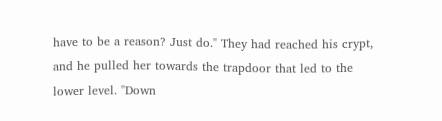have to be a reason? Just do." They had reached his crypt, and he pulled her towards the trapdoor that led to the lower level. "Down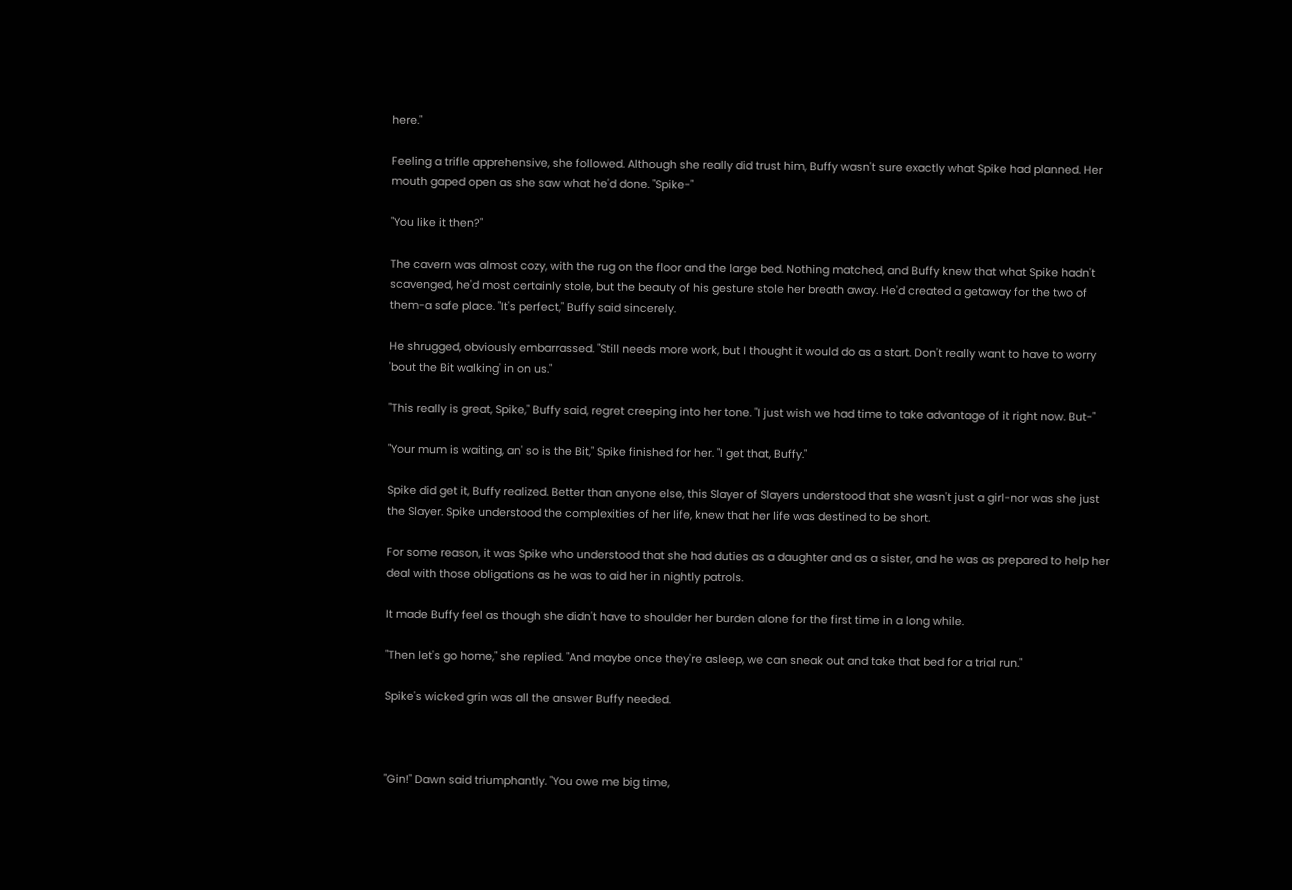here."

Feeling a trifle apprehensive, she followed. Although she really did trust him, Buffy wasn't sure exactly what Spike had planned. Her mouth gaped open as she saw what he'd done. "Spike-"

"You like it then?"

The cavern was almost cozy, with the rug on the floor and the large bed. Nothing matched, and Buffy knew that what Spike hadn't scavenged, he'd most certainly stole, but the beauty of his gesture stole her breath away. He'd created a getaway for the two of them-a safe place. "It's perfect," Buffy said sincerely.

He shrugged, obviously embarrassed. "Still needs more work, but I thought it would do as a start. Don't really want to have to worry 'bout the Bit walking' in on us."

"This really is great, Spike," Buffy said, regret creeping into her tone. "I just wish we had time to take advantage of it right now. But-"

"Your mum is waiting, an' so is the Bit," Spike finished for her. "I get that, Buffy."

Spike did get it, Buffy realized. Better than anyone else, this Slayer of Slayers understood that she wasn't just a girl-nor was she just the Slayer. Spike understood the complexities of her life, knew that her life was destined to be short.

For some reason, it was Spike who understood that she had duties as a daughter and as a sister, and he was as prepared to help her deal with those obligations as he was to aid her in nightly patrols.

It made Buffy feel as though she didn't have to shoulder her burden alone for the first time in a long while.

"Then let's go home," she replied. "And maybe once they're asleep, we can sneak out and take that bed for a trial run."

Spike's wicked grin was all the answer Buffy needed.



"Gin!" Dawn said triumphantly. "You owe me big time,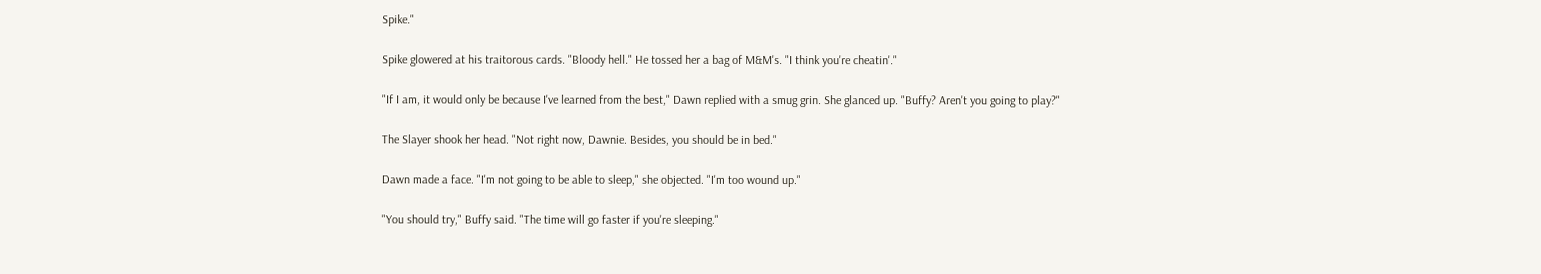Spike."

Spike glowered at his traitorous cards. "Bloody hell." He tossed her a bag of M&M's. "I think you're cheatin'."

"If I am, it would only be because I've learned from the best," Dawn replied with a smug grin. She glanced up. "Buffy? Aren't you going to play?"

The Slayer shook her head. "Not right now, Dawnie. Besides, you should be in bed."

Dawn made a face. "I'm not going to be able to sleep," she objected. "I'm too wound up."

"You should try," Buffy said. "The time will go faster if you're sleeping."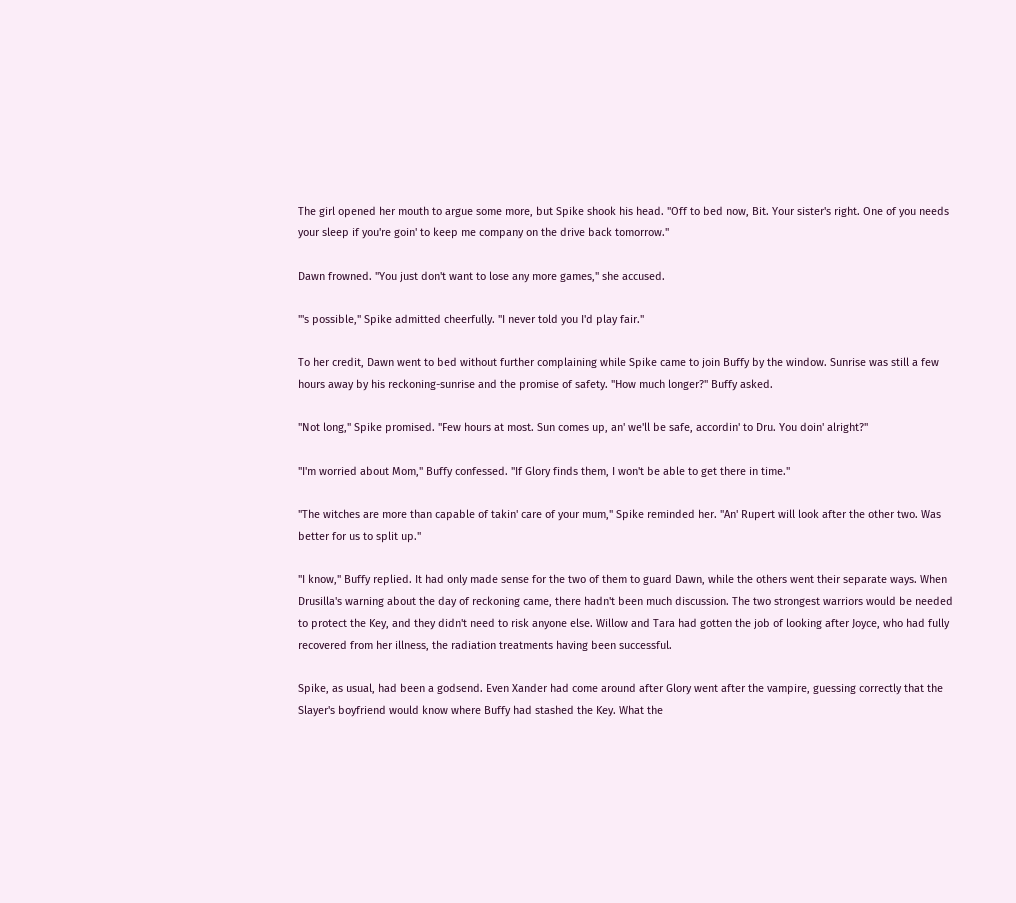The girl opened her mouth to argue some more, but Spike shook his head. "Off to bed now, Bit. Your sister's right. One of you needs your sleep if you're goin' to keep me company on the drive back tomorrow."

Dawn frowned. "You just don't want to lose any more games," she accused.

"'s possible," Spike admitted cheerfully. "I never told you I'd play fair."

To her credit, Dawn went to bed without further complaining while Spike came to join Buffy by the window. Sunrise was still a few hours away by his reckoning-sunrise and the promise of safety. "How much longer?" Buffy asked.

"Not long," Spike promised. "Few hours at most. Sun comes up, an' we'll be safe, accordin' to Dru. You doin' alright?"

"I'm worried about Mom," Buffy confessed. "If Glory finds them, I won't be able to get there in time."

"The witches are more than capable of takin' care of your mum," Spike reminded her. "An' Rupert will look after the other two. Was better for us to split up."

"I know," Buffy replied. It had only made sense for the two of them to guard Dawn, while the others went their separate ways. When Drusilla's warning about the day of reckoning came, there hadn't been much discussion. The two strongest warriors would be needed to protect the Key, and they didn't need to risk anyone else. Willow and Tara had gotten the job of looking after Joyce, who had fully recovered from her illness, the radiation treatments having been successful.

Spike, as usual, had been a godsend. Even Xander had come around after Glory went after the vampire, guessing correctly that the Slayer's boyfriend would know where Buffy had stashed the Key. What the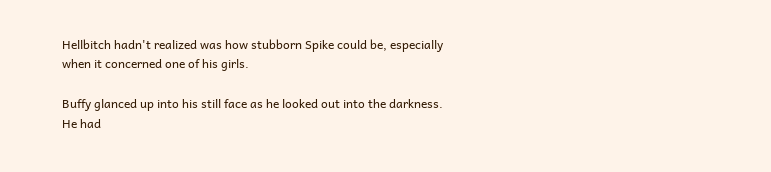Hellbitch hadn't realized was how stubborn Spike could be, especially when it concerned one of his girls.

Buffy glanced up into his still face as he looked out into the darkness. He had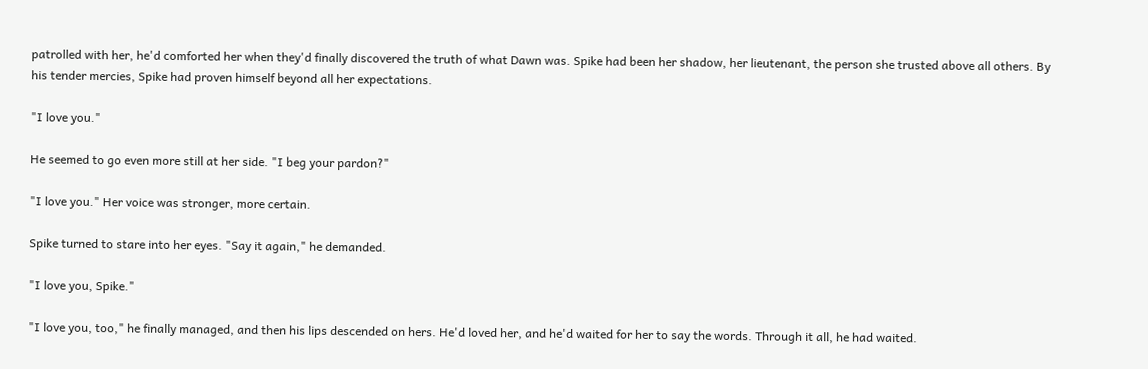patrolled with her, he'd comforted her when they'd finally discovered the truth of what Dawn was. Spike had been her shadow, her lieutenant, the person she trusted above all others. By his tender mercies, Spike had proven himself beyond all her expectations.

"I love you."

He seemed to go even more still at her side. "I beg your pardon?"

"I love you." Her voice was stronger, more certain.

Spike turned to stare into her eyes. "Say it again," he demanded.

"I love you, Spike."

"I love you, too," he finally managed, and then his lips descended on hers. He'd loved her, and he'd waited for her to say the words. Through it all, he had waited.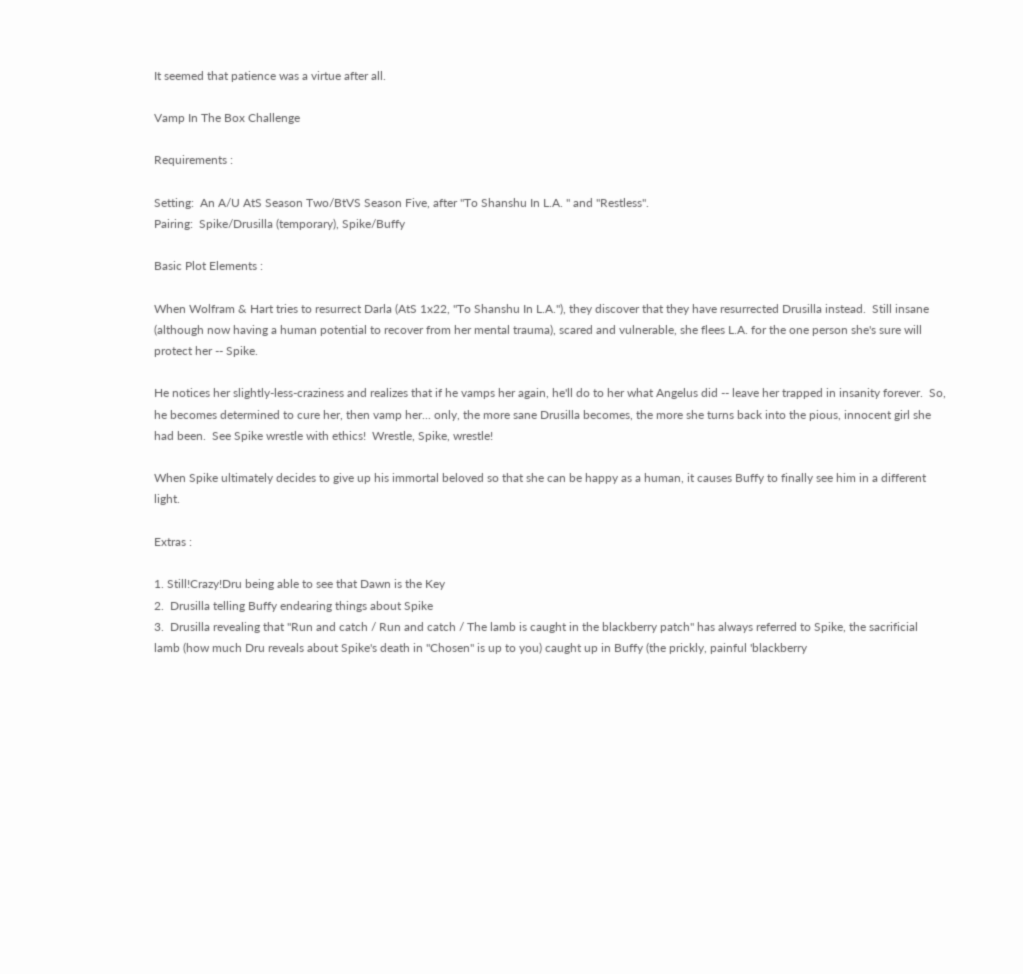It seemed that patience was a virtue after all.

Vamp In The Box Challenge

Requirements :

Setting:  An A/U AtS Season Two/BtVS Season Five, after "To Shanshu In L.A. " and "Restless".
Pairing:  Spike/Drusilla (temporary), Spike/Buffy

Basic Plot Elements :

When Wolfram & Hart tries to resurrect Darla (AtS 1x22, "To Shanshu In L.A."), they discover that they have resurrected Drusilla instead.  Still insane (although now having a human potential to recover from her mental trauma), scared and vulnerable, she flees L.A. for the one person she's sure will protect her -- Spike.

He notices her slightly-less-craziness and realizes that if he vamps her again, he'll do to her what Angelus did -- leave her trapped in insanity forever.  So, he becomes determined to cure her, then vamp her... only, the more sane Drusilla becomes, the more she turns back into the pious, innocent girl she had been.  See Spike wrestle with ethics!  Wrestle, Spike, wrestle!

When Spike ultimately decides to give up his immortal beloved so that she can be happy as a human, it causes Buffy to finally see him in a different light.

Extras :

1. Still!Crazy!Dru being able to see that Dawn is the Key
2.  Drusilla telling Buffy endearing things about Spike
3.  Drusilla revealing that "Run and catch / Run and catch / The lamb is caught in the blackberry patch" has always referred to Spike, the sacrificial lamb (how much Dru reveals about Spike's death in "Chosen" is up to you) caught up in Buffy (the prickly, painful 'blackberry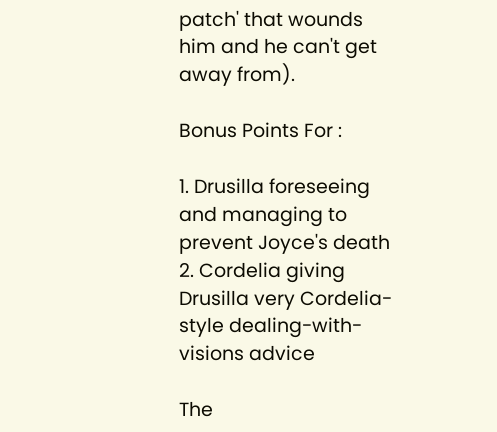patch' that wounds him and he can't get away from).

Bonus Points For :

1. Drusilla foreseeing and managing to prevent Joyce's death
2. Cordelia giving Drusilla very Cordelia-style dealing-with-visions advice

The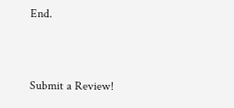End.


Submit a Review!